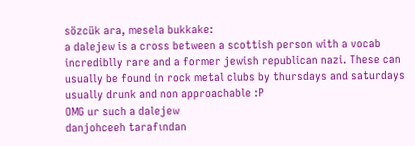sözcük ara, mesela bukkake:
a dalejew is a cross between a scottish person with a vocab incrediblly rare and a former jewish republican nazi. These can usually be found in rock metal clubs by thursdays and saturdays usually drunk and non approachable :P
OMG ur such a dalejew
danjohceeh tarafından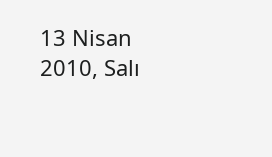13 Nisan 2010, Salı